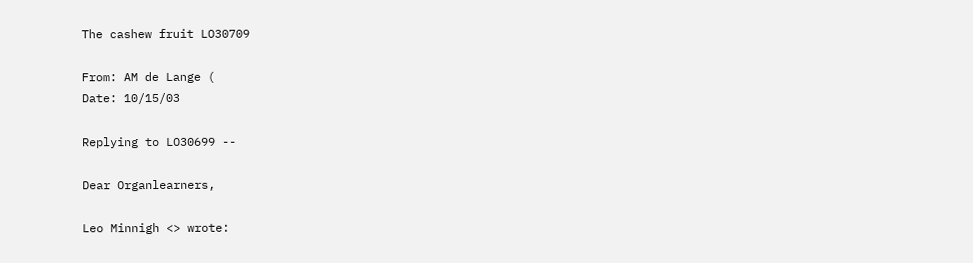The cashew fruit LO30709

From: AM de Lange (
Date: 10/15/03

Replying to LO30699 --

Dear Organlearners,

Leo Minnigh <> wrote: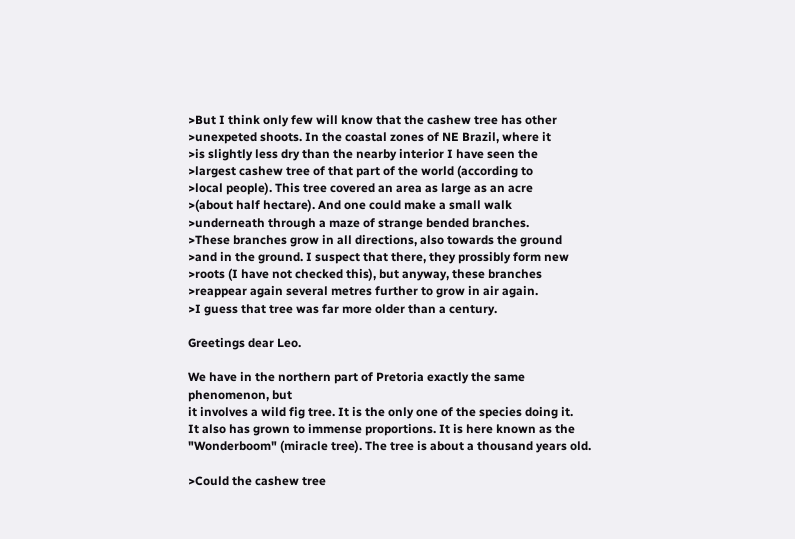>But I think only few will know that the cashew tree has other
>unexpeted shoots. In the coastal zones of NE Brazil, where it
>is slightly less dry than the nearby interior I have seen the
>largest cashew tree of that part of the world (according to
>local people). This tree covered an area as large as an acre
>(about half hectare). And one could make a small walk
>underneath through a maze of strange bended branches.
>These branches grow in all directions, also towards the ground
>and in the ground. I suspect that there, they prossibly form new
>roots (I have not checked this), but anyway, these branches
>reappear again several metres further to grow in air again.
>I guess that tree was far more older than a century.

Greetings dear Leo.

We have in the northern part of Pretoria exactly the same phenomenon, but
it involves a wild fig tree. It is the only one of the species doing it.
It also has grown to immense proportions. It is here known as the
"Wonderboom" (miracle tree). The tree is about a thousand years old.

>Could the cashew tree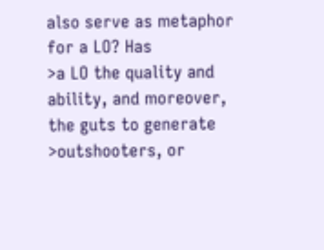also serve as metaphor for a LO? Has
>a LO the quality and ability, and moreover, the guts to generate
>outshooters, or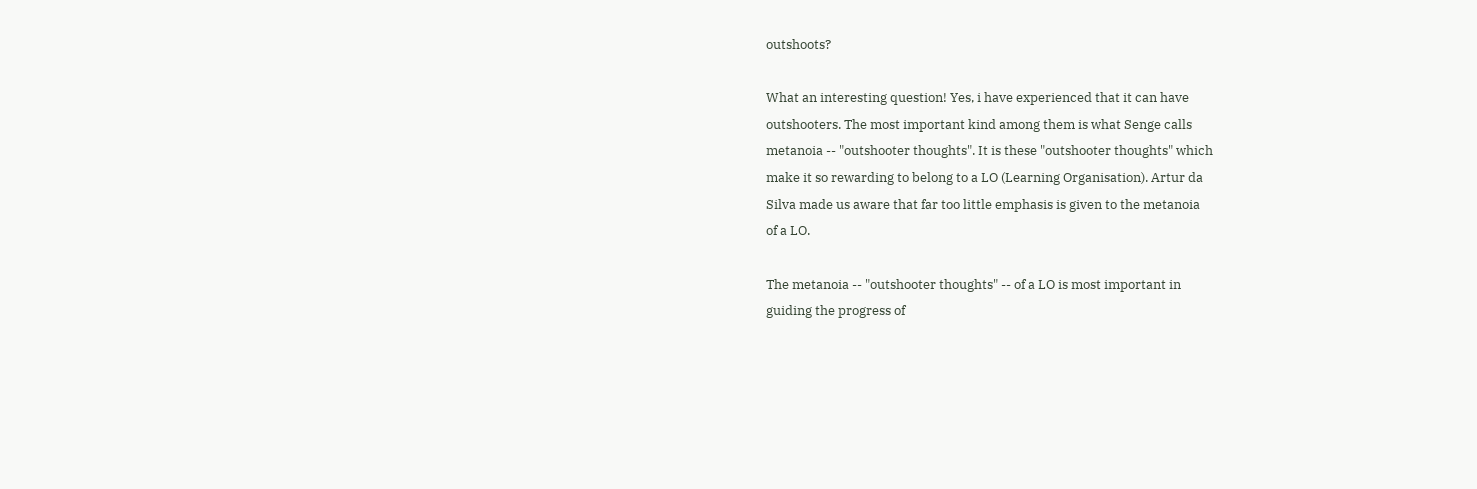outshoots?

What an interesting question! Yes, i have experienced that it can have
outshooters. The most important kind among them is what Senge calls
metanoia -- "outshooter thoughts". It is these "outshooter thoughts" which
make it so rewarding to belong to a LO (Learning Organisation). Artur da
Silva made us aware that far too little emphasis is given to the metanoia
of a LO.

The metanoia -- "outshooter thoughts" -- of a LO is most important in
guiding the progress of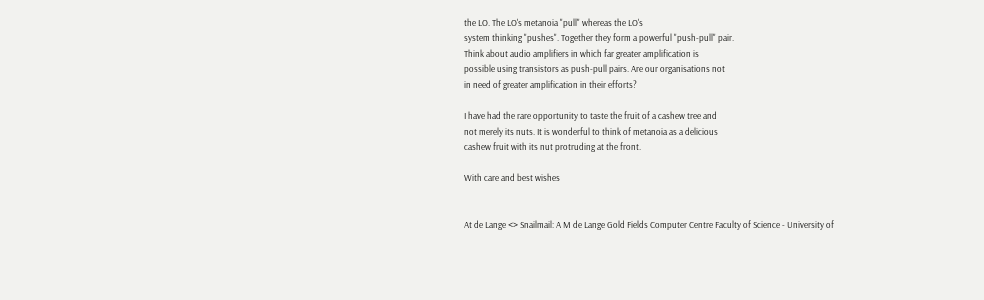the LO. The LO's metanoia "pull" whereas the LO's
system thinking "pushes". Together they form a powerful "push-pull" pair.
Think about audio amplifiers in which far greater amplification is
possible using transistors as push-pull pairs. Are our organisations not
in need of greater amplification in their efforts?

I have had the rare opportunity to taste the fruit of a cashew tree and
not merely its nuts. It is wonderful to think of metanoia as a delicious
cashew fruit with its nut protruding at the front.

With care and best wishes


At de Lange <> Snailmail: A M de Lange Gold Fields Computer Centre Faculty of Science - University of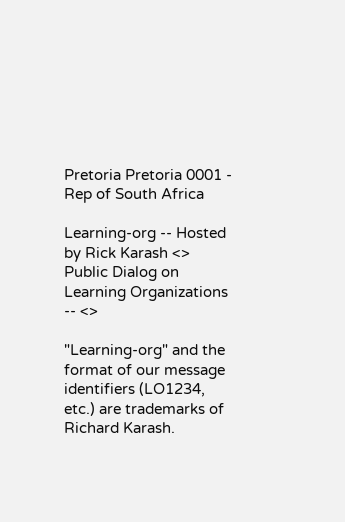Pretoria Pretoria 0001 - Rep of South Africa

Learning-org -- Hosted by Rick Karash <> Public Dialog on Learning Organizations -- <>

"Learning-org" and the format of our message identifiers (LO1234, etc.) are trademarks of Richard Karash.